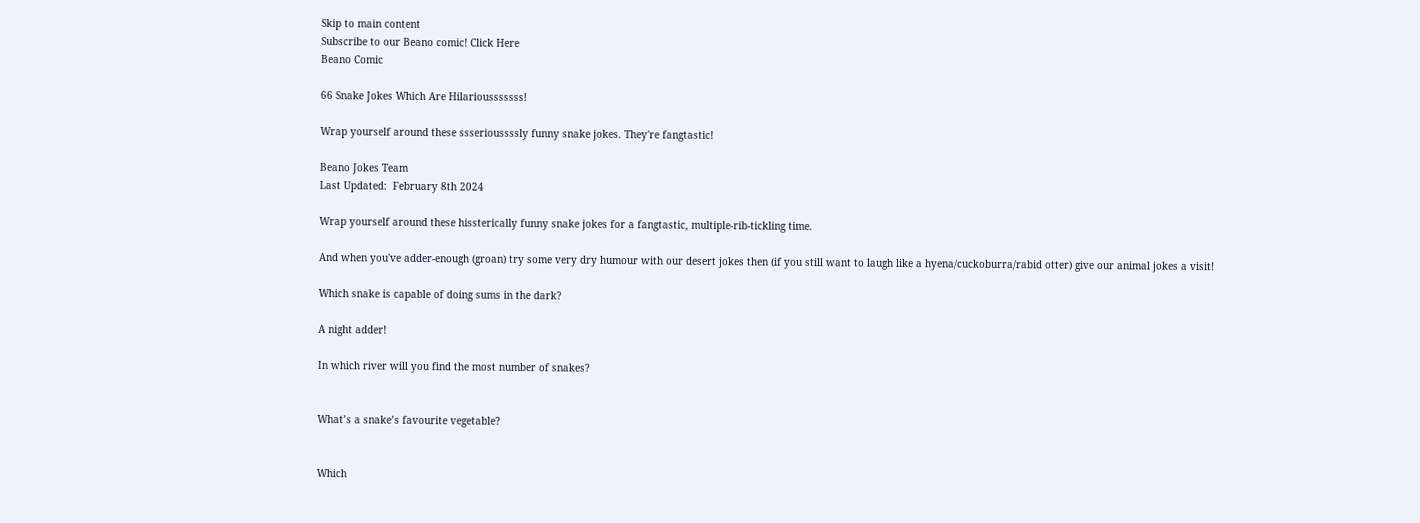Skip to main content
Subscribe to our Beano comic! Click Here
Beano Comic

66 Snake Jokes Which Are Hilariousssssss!

Wrap yourself around these ssserioussssly funny snake jokes. They're fangtastic!

Beano Jokes Team
Last Updated:  February 8th 2024

Wrap yourself around these hissterically funny snake jokes for a fangtastic, multiple-rib-tickling time.

And when you've adder-enough (groan) try some very dry humour with our desert jokes then (if you still want to laugh like a hyena/cuckoburra/rabid otter) give our animal jokes a visit!

Which snake is capable of doing sums in the dark?

A night adder!

In which river will you find the most number of snakes?


What’s a snake’s favourite vegetable?


Which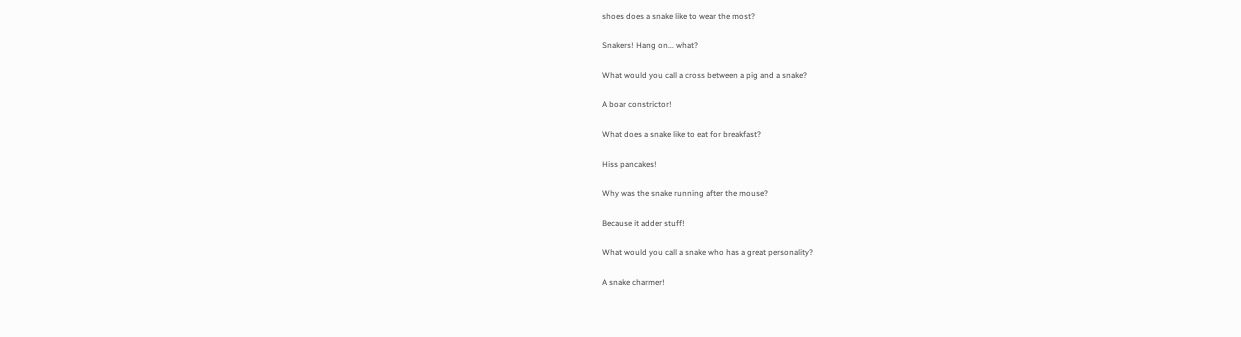shoes does a snake like to wear the most?

Snakers! Hang on... what?

What would you call a cross between a pig and a snake?

A boar constrictor!

What does a snake like to eat for breakfast?

Hiss pancakes!

Why was the snake running after the mouse?

Because it adder stuff!

What would you call a snake who has a great personality?

A snake charmer!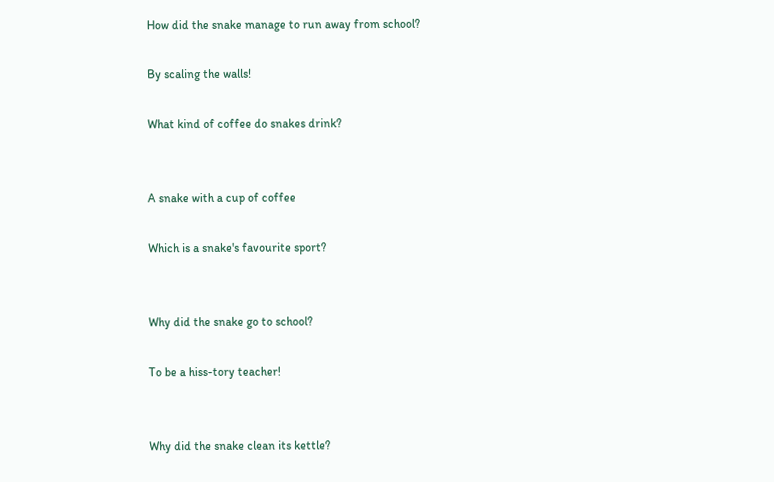How did the snake manage to run away from school?

By scaling the walls!

What kind of coffee do snakes drink?


A snake with a cup of coffee

Which is a snake's favourite sport?


Why did the snake go to school?

To be a hiss-tory teacher!


Why did the snake clean its kettle?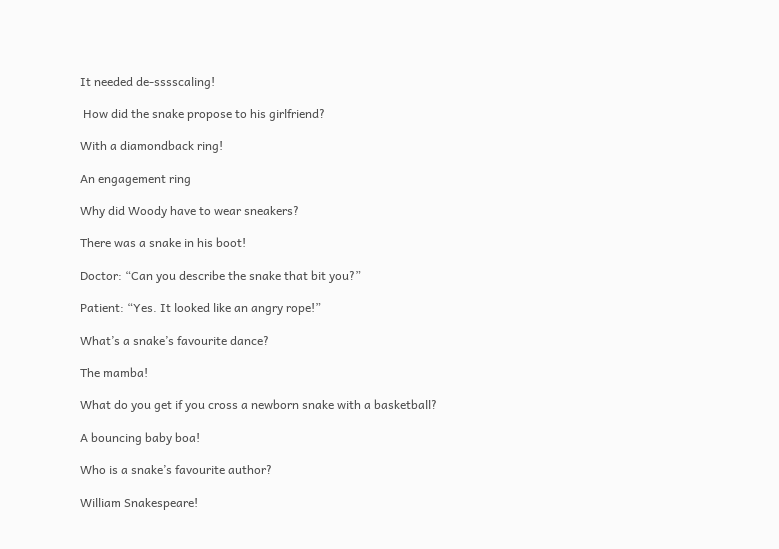It needed de-sssscaling!

 How did the snake propose to his girlfriend?

With a diamondback ring!

An engagement ring

Why did Woody have to wear sneakers?

There was a snake in his boot!

Doctor: “Can you describe the snake that bit you?”

Patient: “Yes. It looked like an angry rope!”

What’s a snake’s favourite dance?

The mamba!

What do you get if you cross a newborn snake with a basketball?

A bouncing baby boa!

Who is a snake’s favourite author?

William Snakespeare!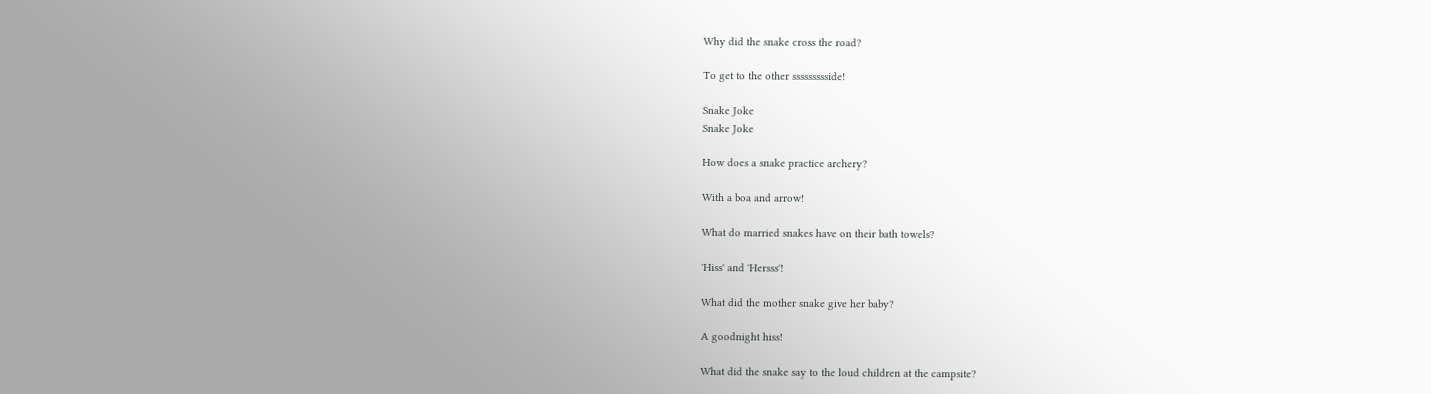Why did the snake cross the road?

To get to the other ssssssssside!

Snake Joke
Snake Joke

How does a snake practice archery?

With a boa and arrow!

What do married snakes have on their bath towels?

'Hiss' and 'Hersss'!

What did the mother snake give her baby?

A goodnight hiss!

What did the snake say to the loud children at the campsite?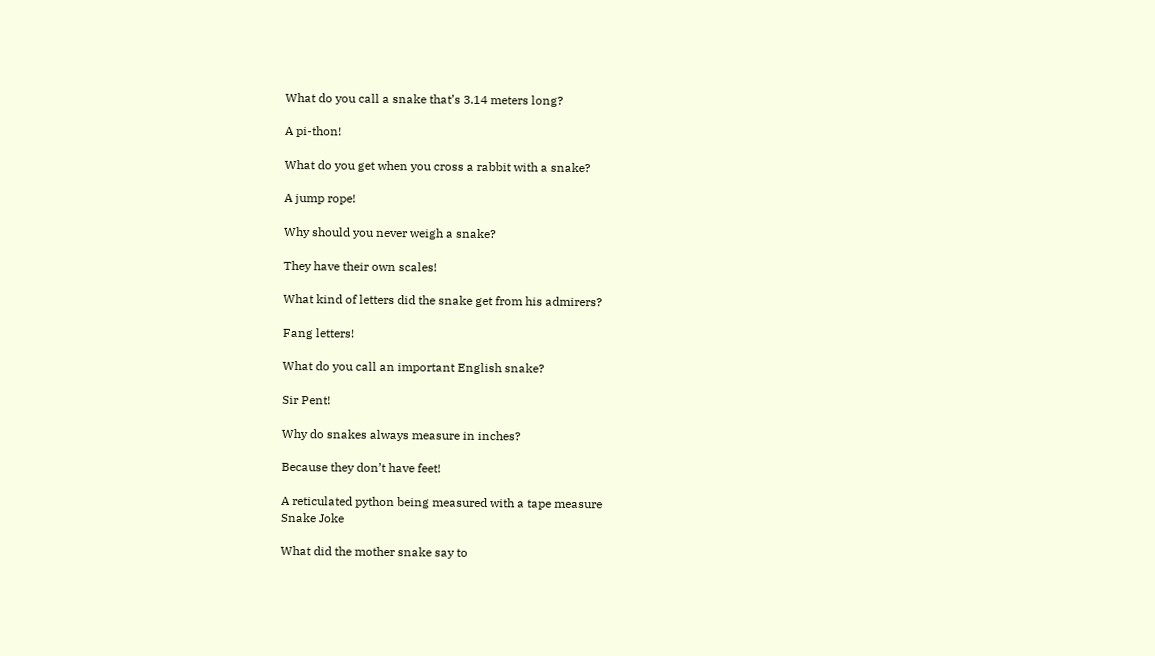What do you call a snake that’s 3.14 meters long?

A pi-thon!

What do you get when you cross a rabbit with a snake?

A jump rope!

Why should you never weigh a snake?

They have their own scales!

What kind of letters did the snake get from his admirers?

Fang letters!

What do you call an important English snake?

Sir Pent!

Why do snakes always measure in inches?

Because they don’t have feet!

A reticulated python being measured with a tape measure
Snake Joke

What did the mother snake say to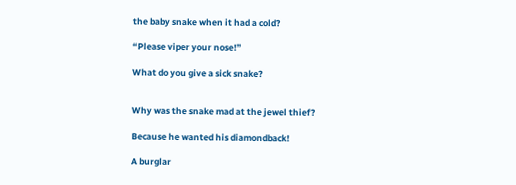the baby snake when it had a cold?

“Please viper your nose!”

What do you give a sick snake?


Why was the snake mad at the jewel thief?

Because he wanted his diamondback!

A burglar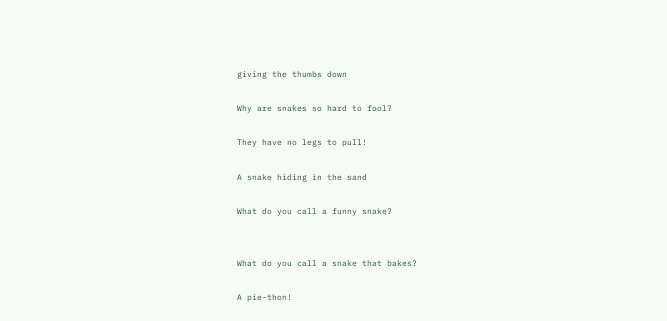giving the thumbs down

Why are snakes so hard to fool?

They have no legs to pull!

A snake hiding in the sand

What do you call a funny snake?


What do you call a snake that bakes?

A pie-thon!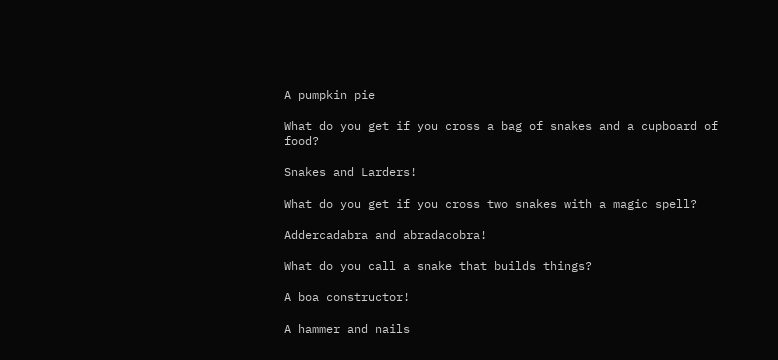A pumpkin pie

What do you get if you cross a bag of snakes and a cupboard of food?

Snakes and Larders!

What do you get if you cross two snakes with a magic spell?

Addercadabra and abradacobra!

What do you call a snake that builds things?

A boa constructor!

A hammer and nails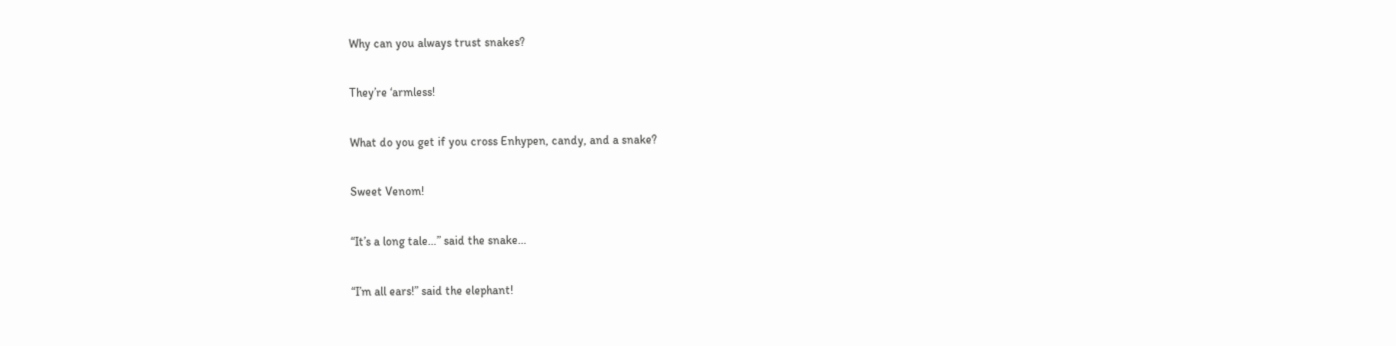Why can you always trust snakes?

They’re ‘armless!

What do you get if you cross Enhypen, candy, and a snake?

Sweet Venom!

“It’s a long tale…” said the snake…

“I’m all ears!” said the elephant!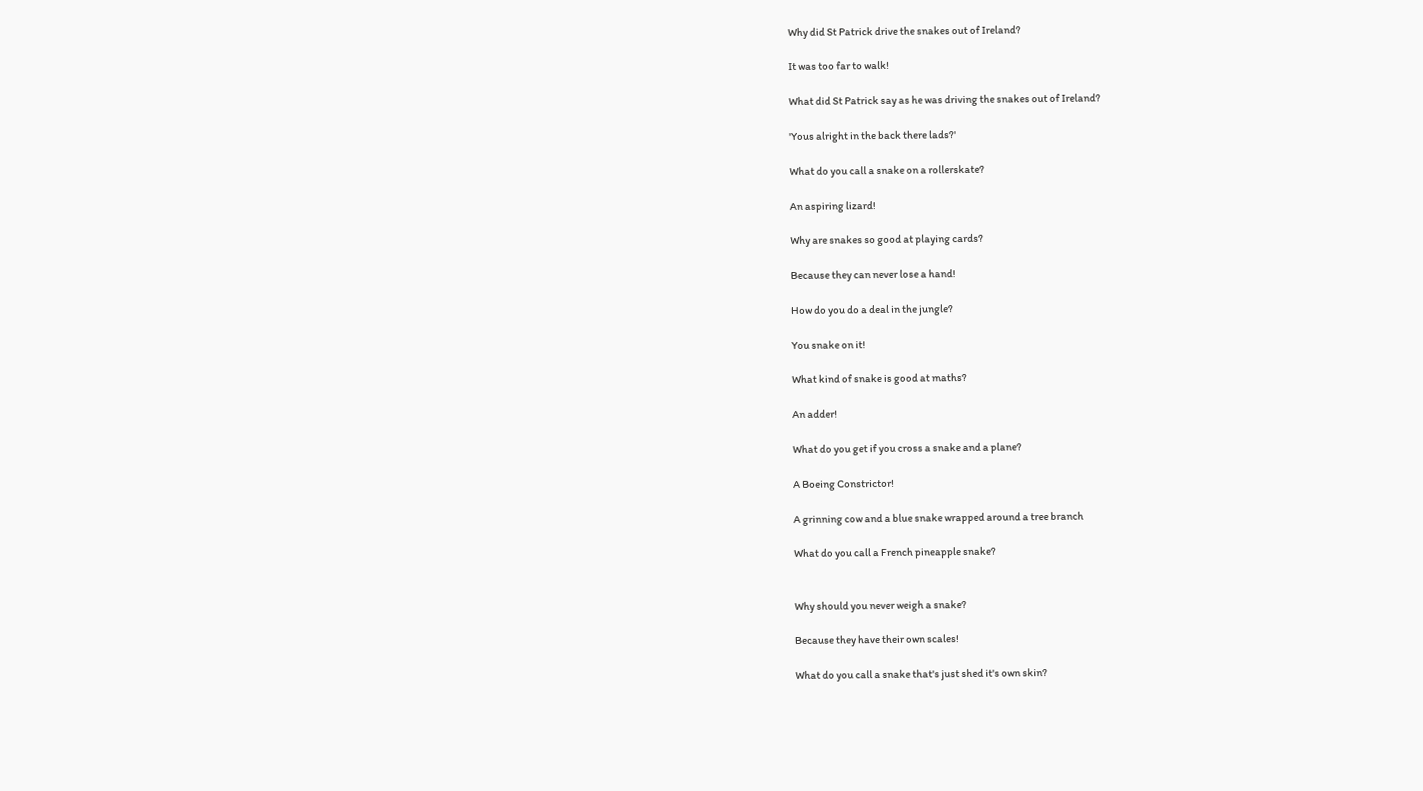Why did St Patrick drive the snakes out of Ireland?

It was too far to walk!

What did St Patrick say as he was driving the snakes out of Ireland?

'Yous alright in the back there lads?'

What do you call a snake on a rollerskate?

An aspiring lizard!

Why are snakes so good at playing cards?

Because they can never lose a hand!

How do you do a deal in the jungle?

You snake on it!

What kind of snake is good at maths?

An adder!

What do you get if you cross a snake and a plane?

A Boeing Constrictor!

A grinning cow and a blue snake wrapped around a tree branch

What do you call a French pineapple snake?


Why should you never weigh a snake?

Because they have their own scales!

What do you call a snake that's just shed it's own skin?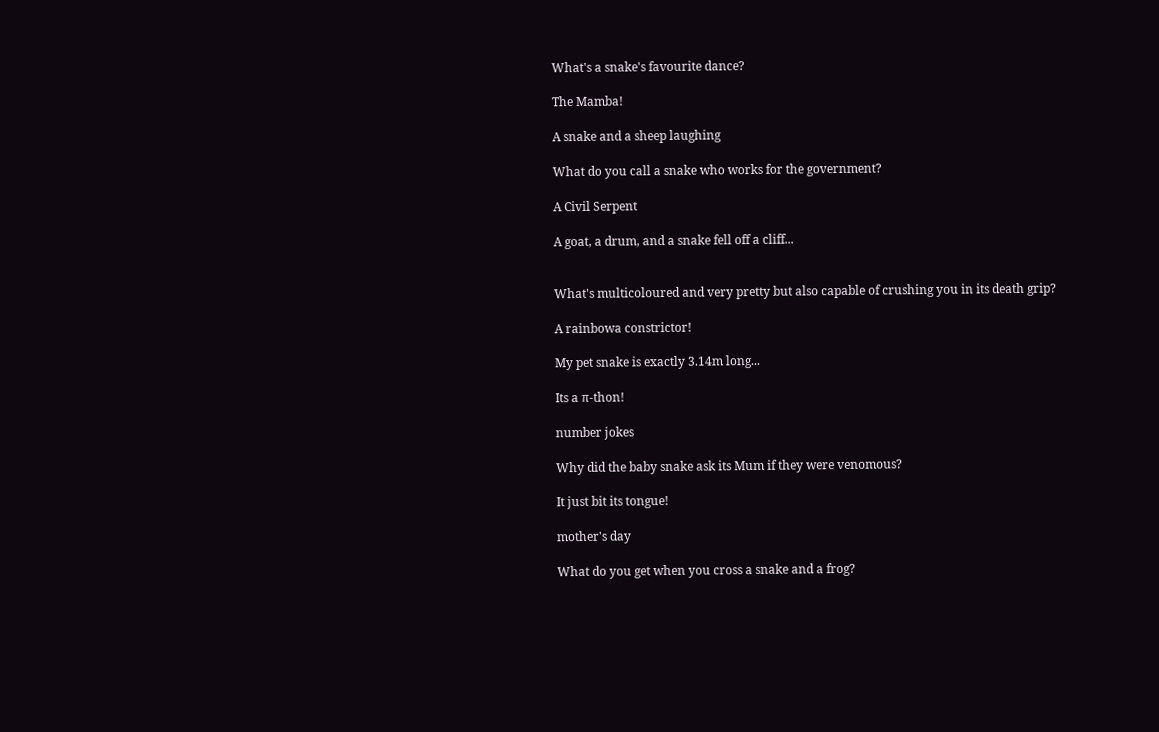What's a snake's favourite dance?

The Mamba!

A snake and a sheep laughing

What do you call a snake who works for the government?

A Civil Serpent

A goat, a drum, and a snake fell off a cliff...


What's multicoloured and very pretty but also capable of crushing you in its death grip?

A rainbowa constrictor!

My pet snake is exactly 3.14m long...

Its a π-thon!

number jokes

Why did the baby snake ask its Mum if they were venomous?

It just bit its tongue!

mother's day

What do you get when you cross a snake and a frog?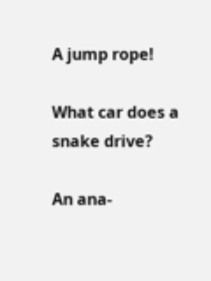A jump rope!

What car does a snake drive?

An ana-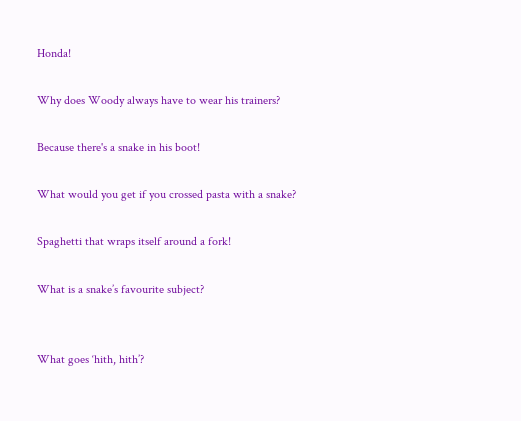Honda!

Why does Woody always have to wear his trainers?

Because there's a snake in his boot!

What would you get if you crossed pasta with a snake?

Spaghetti that wraps itself around a fork!

What is a snake’s favourite subject?


What goes ‘hith, hith’?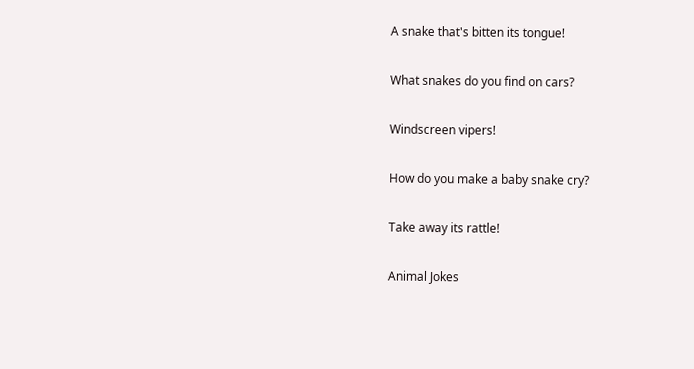A snake that's bitten its tongue!

What snakes do you find on cars?

Windscreen vipers!

How do you make a baby snake cry?

Take away its rattle!

Animal Jokes